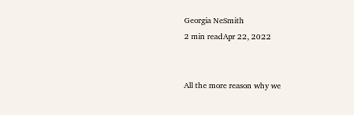Georgia NeSmith
2 min readApr 22, 2022


All the more reason why we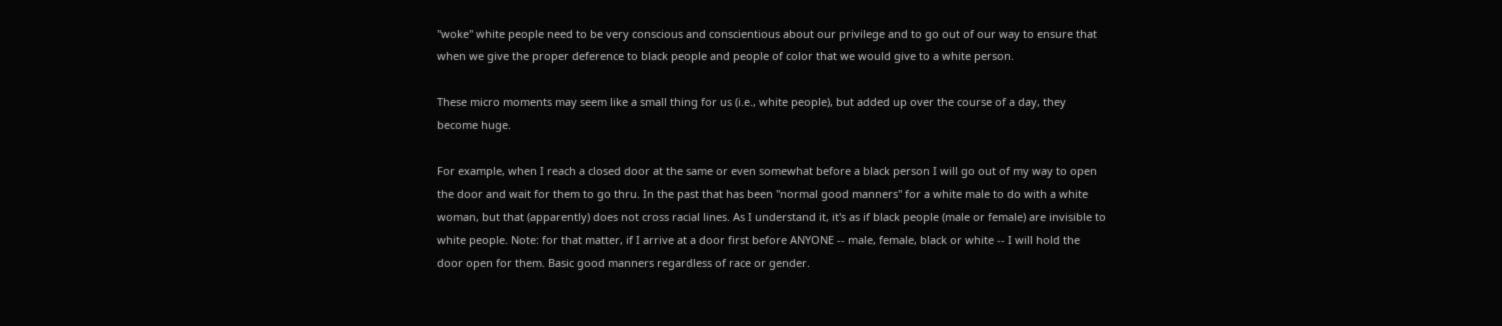"woke" white people need to be very conscious and conscientious about our privilege and to go out of our way to ensure that when we give the proper deference to black people and people of color that we would give to a white person.

These micro moments may seem like a small thing for us (i.e., white people), but added up over the course of a day, they become huge.

For example, when I reach a closed door at the same or even somewhat before a black person I will go out of my way to open the door and wait for them to go thru. In the past that has been "normal good manners" for a white male to do with a white woman, but that (apparently) does not cross racial lines. As I understand it, it's as if black people (male or female) are invisible to white people. Note: for that matter, if I arrive at a door first before ANYONE -- male, female, black or white -- I will hold the door open for them. Basic good manners regardless of race or gender.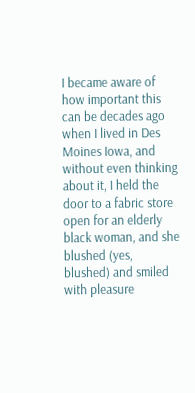I became aware of how important this can be decades ago when I lived in Des Moines Iowa, and without even thinking about it, I held the door to a fabric store open for an elderly black woman, and she blushed (yes, blushed) and smiled with pleasure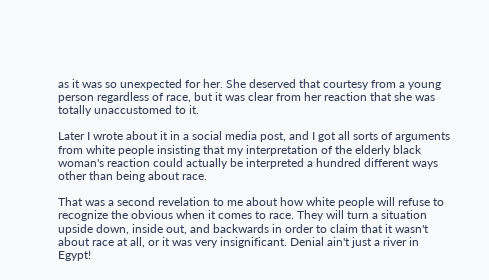as it was so unexpected for her. She deserved that courtesy from a young person regardless of race, but it was clear from her reaction that she was totally unaccustomed to it.

Later I wrote about it in a social media post, and I got all sorts of arguments from white people insisting that my interpretation of the elderly black woman's reaction could actually be interpreted a hundred different ways other than being about race.

That was a second revelation to me about how white people will refuse to recognize the obvious when it comes to race. They will turn a situation upside down, inside out, and backwards in order to claim that it wasn't about race at all, or it was very insignificant. Denial ain't just a river in Egypt!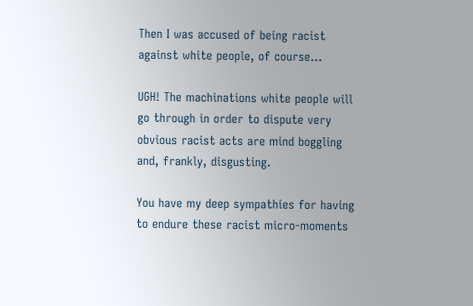Then I was accused of being racist against white people, of course...

UGH! The machinations white people will go through in order to dispute very obvious racist acts are mind boggling and, frankly, disgusting.

You have my deep sympathies for having to endure these racist micro-moments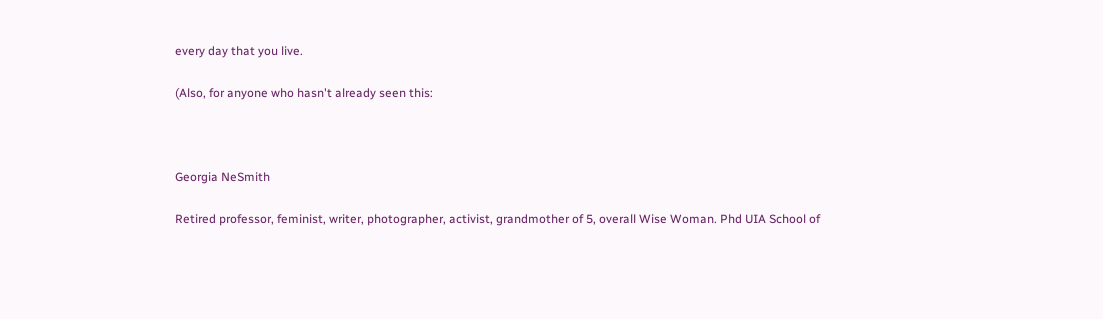every day that you live.

(Also, for anyone who hasn't already seen this:



Georgia NeSmith

Retired professor, feminist, writer, photographer, activist, grandmother of 5, overall Wise Woman. Phd UIA School of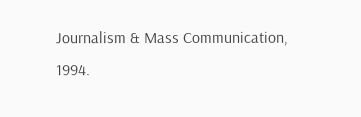Journalism & Mass Communication, 1994.